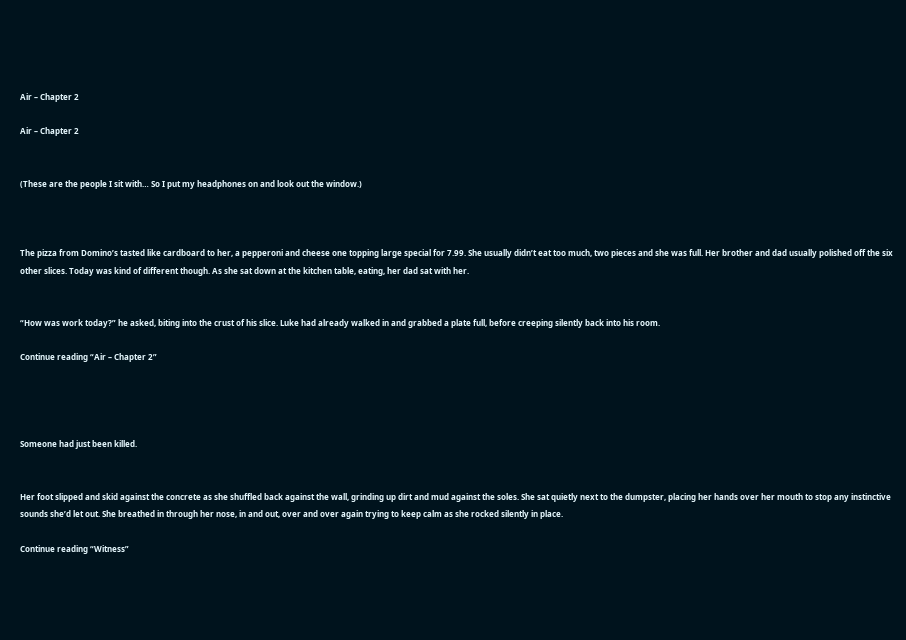Air – Chapter 2

Air – Chapter 2


(These are the people I sit with… So I put my headphones on and look out the window.)



The pizza from Domino’s tasted like cardboard to her, a pepperoni and cheese one topping large special for 7.99. She usually didn’t eat too much, two pieces and she was full. Her brother and dad usually polished off the six other slices. Today was kind of different though. As she sat down at the kitchen table, eating, her dad sat with her.


“How was work today?” he asked, biting into the crust of his slice. Luke had already walked in and grabbed a plate full, before creeping silently back into his room.

Continue reading “Air – Chapter 2”




Someone had just been killed.


Her foot slipped and skid against the concrete as she shuffled back against the wall, grinding up dirt and mud against the soles. She sat quietly next to the dumpster, placing her hands over her mouth to stop any instinctive sounds she’d let out. She breathed in through her nose, in and out, over and over again trying to keep calm as she rocked silently in place.

Continue reading “Witness”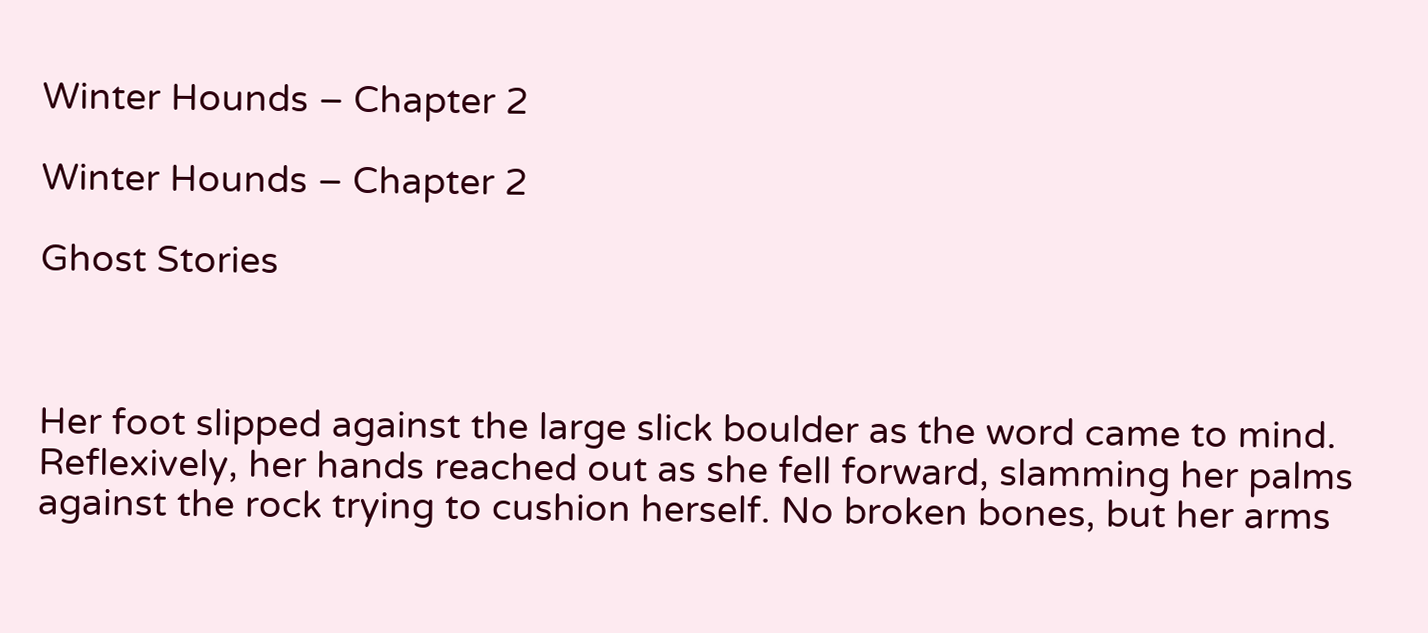Winter Hounds – Chapter 2

Winter Hounds – Chapter 2

Ghost Stories



Her foot slipped against the large slick boulder as the word came to mind. Reflexively, her hands reached out as she fell forward, slamming her palms against the rock trying to cushion herself. No broken bones, but her arms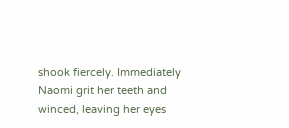shook fiercely. Immediately Naomi grit her teeth and winced, leaving her eyes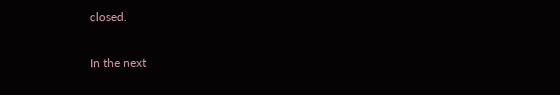closed.


In the next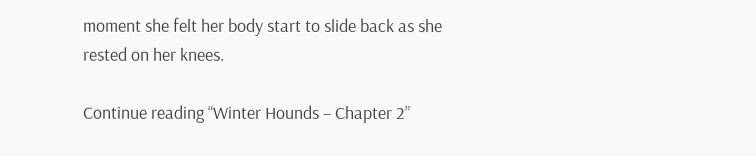moment she felt her body start to slide back as she rested on her knees.

Continue reading “Winter Hounds – Chapter 2”